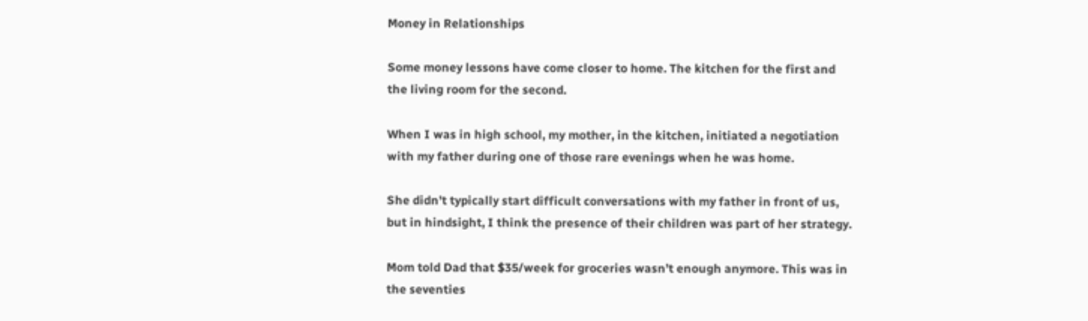Money in Relationships

Some money lessons have come closer to home. The kitchen for the first and the living room for the second.

When I was in high school, my mother, in the kitchen, initiated a negotiation with my father during one of those rare evenings when he was home.

She didn’t typically start difficult conversations with my father in front of us, but in hindsight, I think the presence of their children was part of her strategy.

Mom told Dad that $35/week for groceries wasn’t enough anymore. This was in the seventies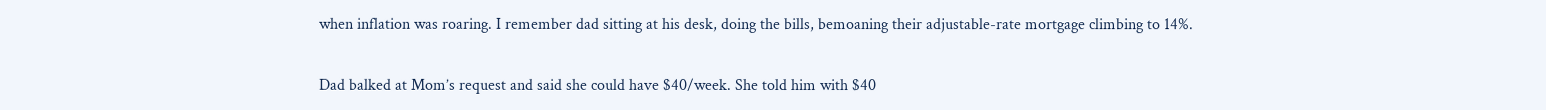when inflation was roaring. I remember dad sitting at his desk, doing the bills, bemoaning their adjustable-rate mortgage climbing to 14%.

Dad balked at Mom’s request and said she could have $40/week. She told him with $40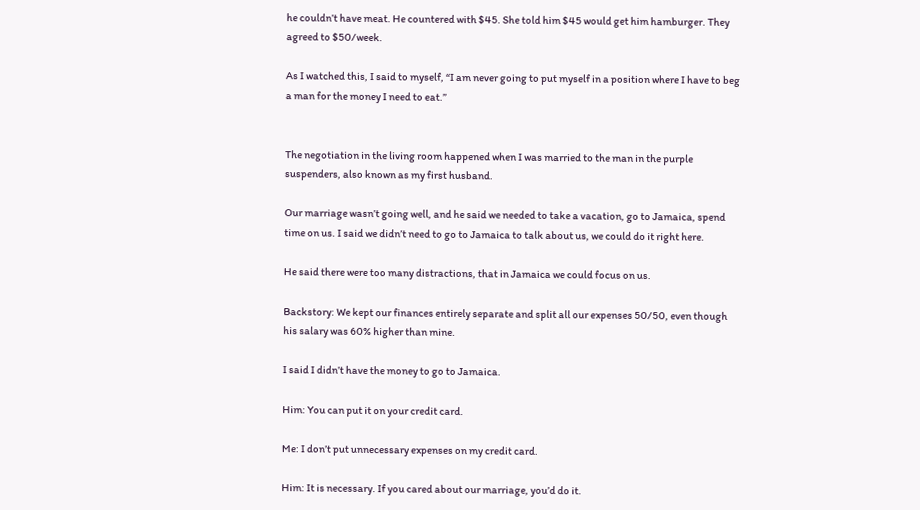he couldn’t have meat. He countered with $45. She told him $45 would get him hamburger. They agreed to $50/week.

As I watched this, I said to myself, “I am never going to put myself in a position where I have to beg a man for the money I need to eat.”


The negotiation in the living room happened when I was married to the man in the purple suspenders, also known as my first husband.

Our marriage wasn’t going well, and he said we needed to take a vacation, go to Jamaica, spend time on us. I said we didn’t need to go to Jamaica to talk about us, we could do it right here.

He said there were too many distractions, that in Jamaica we could focus on us.

Backstory: We kept our finances entirely separate and split all our expenses 50/50, even though his salary was 60% higher than mine.

I said I didn’t have the money to go to Jamaica.

Him: You can put it on your credit card.

Me: I don’t put unnecessary expenses on my credit card.

Him: It is necessary. If you cared about our marriage, you’d do it.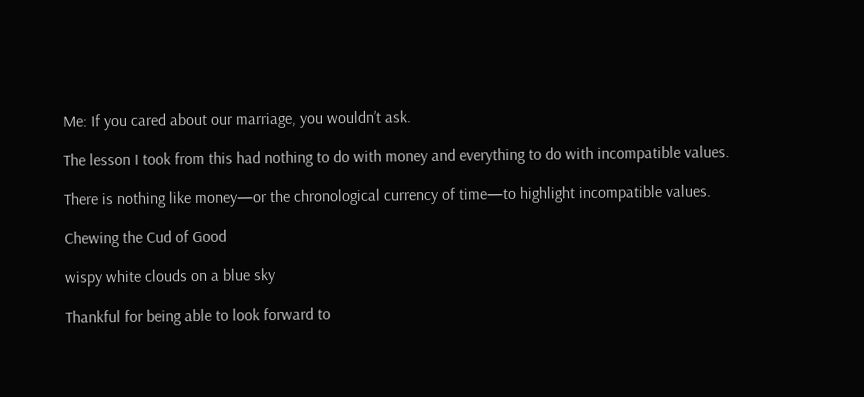Me: If you cared about our marriage, you wouldn’t ask.

The lesson I took from this had nothing to do with money and everything to do with incompatible values.

There is nothing like money—or the chronological currency of time—to highlight incompatible values.

Chewing the Cud of Good

wispy white clouds on a blue sky

Thankful for being able to look forward to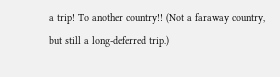a trip! To another country!! (Not a faraway country, but still a long-deferred trip.)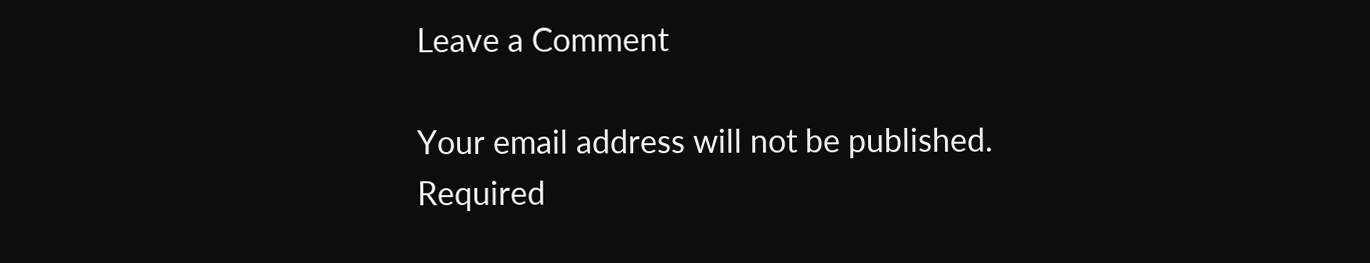Leave a Comment

Your email address will not be published. Required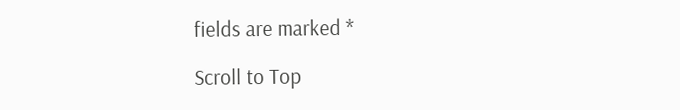fields are marked *

Scroll to Top